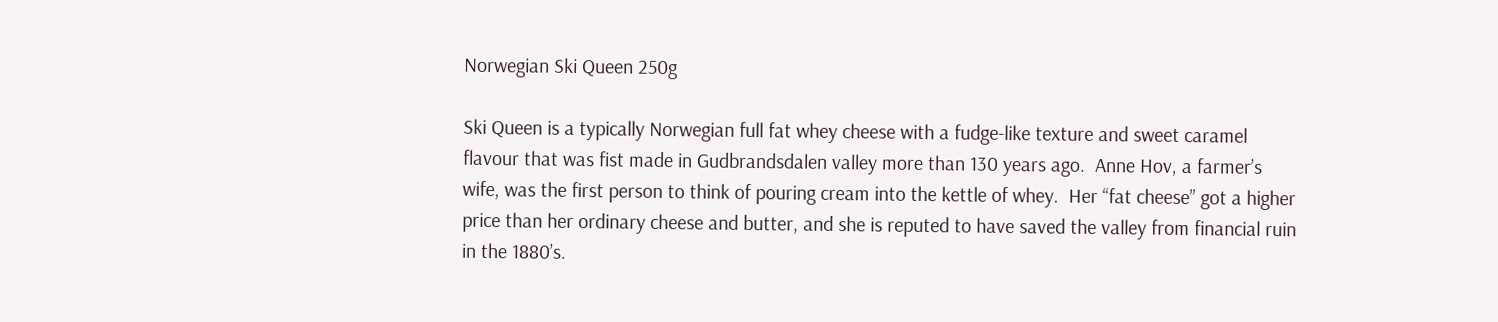Norwegian Ski Queen 250g

Ski Queen is a typically Norwegian full fat whey cheese with a fudge-like texture and sweet caramel flavour that was fist made in Gudbrandsdalen valley more than 130 years ago.  Anne Hov, a farmer’s wife, was the first person to think of pouring cream into the kettle of whey.  Her “fat cheese” got a higher price than her ordinary cheese and butter, and she is reputed to have saved the valley from financial ruin in the 1880’s.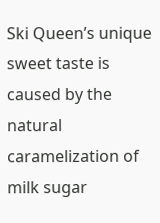Ski Queen’s unique sweet taste is caused by the natural caramelization of milk sugar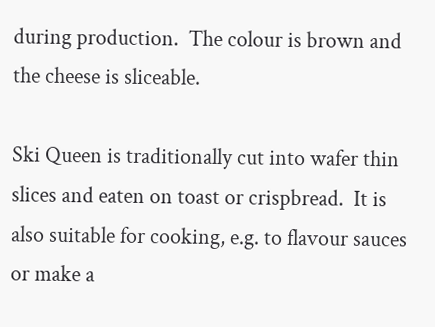during production.  The colour is brown and the cheese is sliceable.

Ski Queen is traditionally cut into wafer thin slices and eaten on toast or crispbread.  It is also suitable for cooking, e.g. to flavour sauces or make a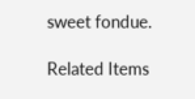sweet fondue.

Related Items